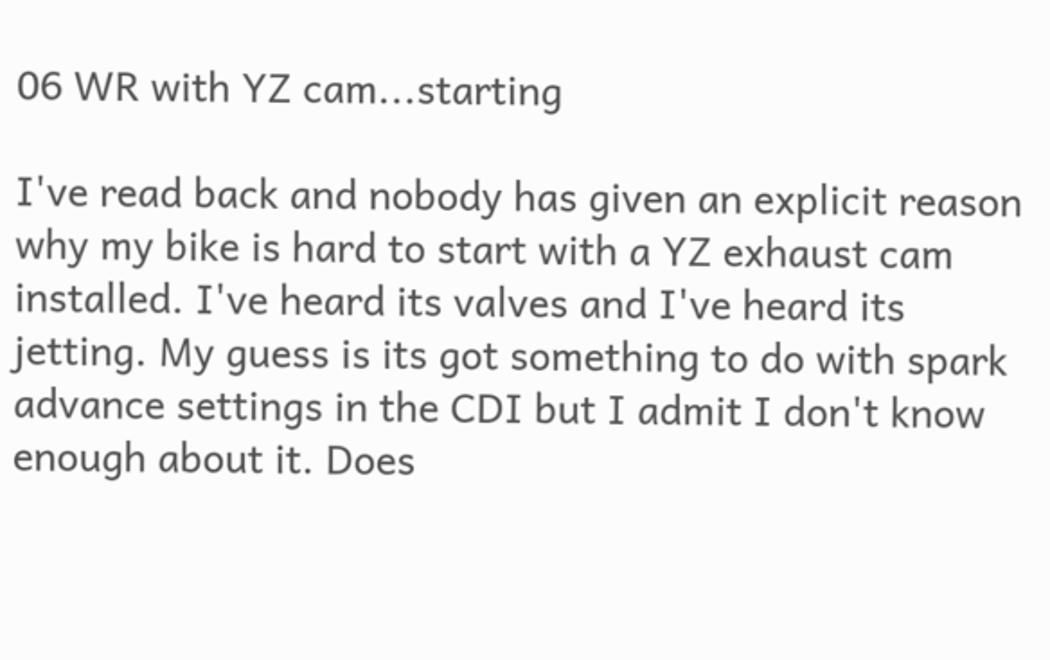06 WR with YZ cam...starting

I've read back and nobody has given an explicit reason why my bike is hard to start with a YZ exhaust cam installed. I've heard its valves and I've heard its jetting. My guess is its got something to do with spark advance settings in the CDI but I admit I don't know enough about it. Does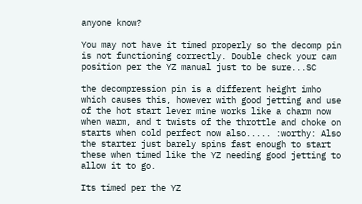anyone know?

You may not have it timed properly so the decomp pin is not functioning correctly. Double check your cam position per the YZ manual just to be sure...SC

the decompression pin is a different height imho which causes this, however with good jetting and use of the hot start lever mine works like a charm now when warm, and t twists of the throttle and choke on starts when cold perfect now also..... :worthy: Also the starter just barely spins fast enough to start these when timed like the YZ needing good jetting to allow it to go.

Its timed per the YZ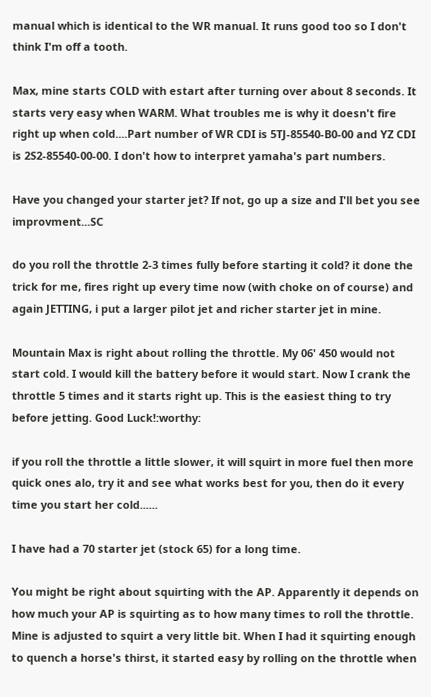manual which is identical to the WR manual. It runs good too so I don't think I'm off a tooth.

Max, mine starts COLD with estart after turning over about 8 seconds. It starts very easy when WARM. What troubles me is why it doesn't fire right up when cold....Part number of WR CDI is 5TJ-85540-B0-00 and YZ CDI is 2S2-85540-00-00. I don't how to interpret yamaha's part numbers.

Have you changed your starter jet? If not, go up a size and I'll bet you see improvment...SC

do you roll the throttle 2-3 times fully before starting it cold? it done the trick for me, fires right up every time now (with choke on of course) and again JETTING, i put a larger pilot jet and richer starter jet in mine.

Mountain Max is right about rolling the throttle. My 06' 450 would not start cold. I would kill the battery before it would start. Now I crank the throttle 5 times and it starts right up. This is the easiest thing to try before jetting. Good Luck!:worthy:

if you roll the throttle a little slower, it will squirt in more fuel then more quick ones alo, try it and see what works best for you, then do it every time you start her cold......

I have had a 70 starter jet (stock 65) for a long time.

You might be right about squirting with the AP. Apparently it depends on how much your AP is squirting as to how many times to roll the throttle. Mine is adjusted to squirt a very little bit. When I had it squirting enough to quench a horse's thirst, it started easy by rolling on the throttle when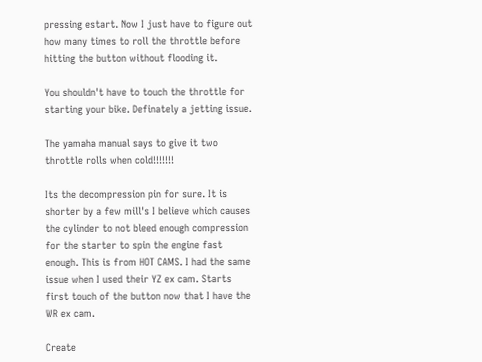pressing estart. Now I just have to figure out how many times to roll the throttle before hitting the button without flooding it.

You shouldn't have to touch the throttle for starting your bike. Definately a jetting issue.

The yamaha manual says to give it two throttle rolls when cold!!!!!!!

Its the decompression pin for sure. It is shorter by a few mill's I believe which causes the cylinder to not bleed enough compression for the starter to spin the engine fast enough. This is from HOT CAMS. I had the same issue when I used their YZ ex cam. Starts first touch of the button now that I have the WR ex cam.

Create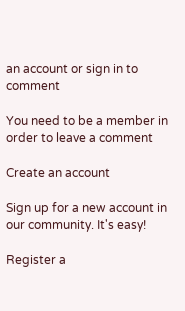an account or sign in to comment

You need to be a member in order to leave a comment

Create an account

Sign up for a new account in our community. It's easy!

Register a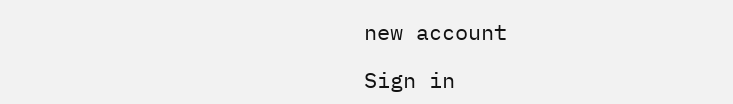new account

Sign in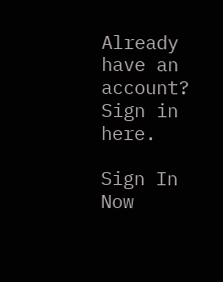Already have an account? Sign in here.

Sign In Now